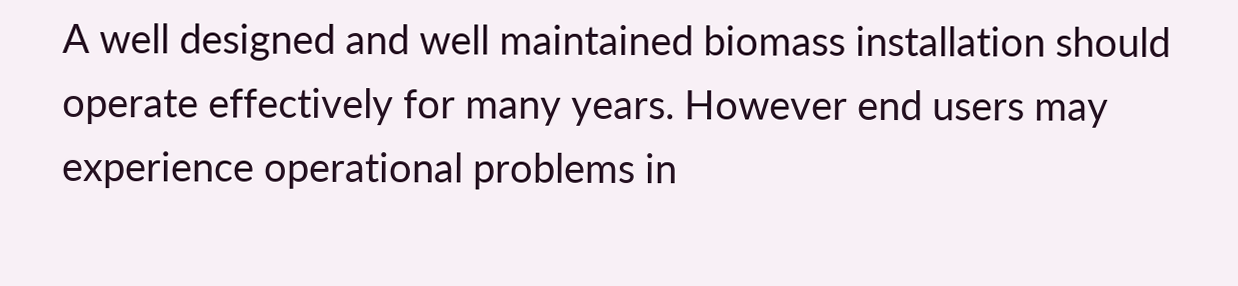A well designed and well maintained biomass installation should operate effectively for many years. However end users may experience operational problems in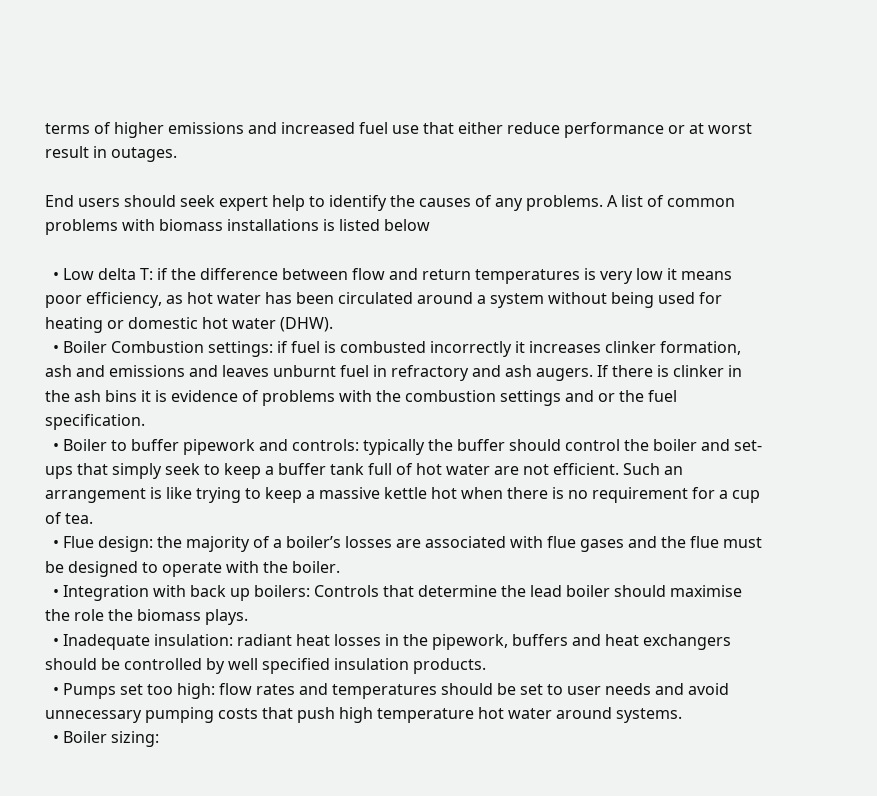terms of higher emissions and increased fuel use that either reduce performance or at worst result in outages.

End users should seek expert help to identify the causes of any problems. A list of common problems with biomass installations is listed below

  • Low delta T: if the difference between flow and return temperatures is very low it means poor efficiency, as hot water has been circulated around a system without being used for heating or domestic hot water (DHW).
  • Boiler Combustion settings: if fuel is combusted incorrectly it increases clinker formation, ash and emissions and leaves unburnt fuel in refractory and ash augers. If there is clinker in the ash bins it is evidence of problems with the combustion settings and or the fuel specification.
  • Boiler to buffer pipework and controls: typically the buffer should control the boiler and set-ups that simply seek to keep a buffer tank full of hot water are not efficient. Such an arrangement is like trying to keep a massive kettle hot when there is no requirement for a cup of tea.
  • Flue design: the majority of a boiler’s losses are associated with flue gases and the flue must be designed to operate with the boiler.
  • Integration with back up boilers: Controls that determine the lead boiler should maximise the role the biomass plays.
  • Inadequate insulation: radiant heat losses in the pipework, buffers and heat exchangers should be controlled by well specified insulation products.
  • Pumps set too high: flow rates and temperatures should be set to user needs and avoid unnecessary pumping costs that push high temperature hot water around systems.
  • Boiler sizing: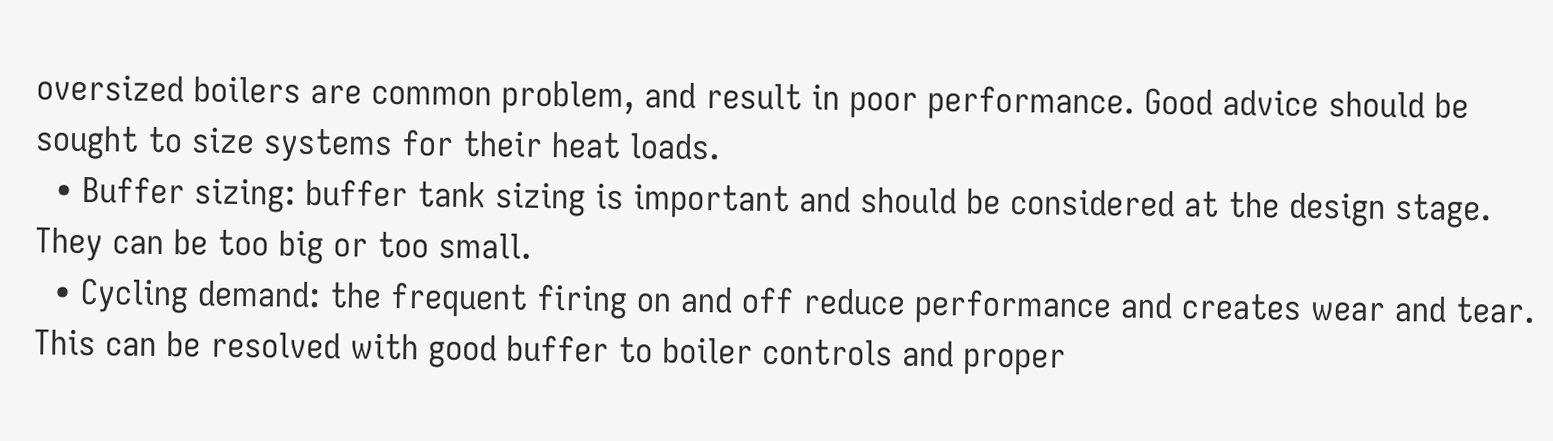oversized boilers are common problem, and result in poor performance. Good advice should be sought to size systems for their heat loads.
  • Buffer sizing: buffer tank sizing is important and should be considered at the design stage.  They can be too big or too small.
  • Cycling demand: the frequent firing on and off reduce performance and creates wear and tear. This can be resolved with good buffer to boiler controls and proper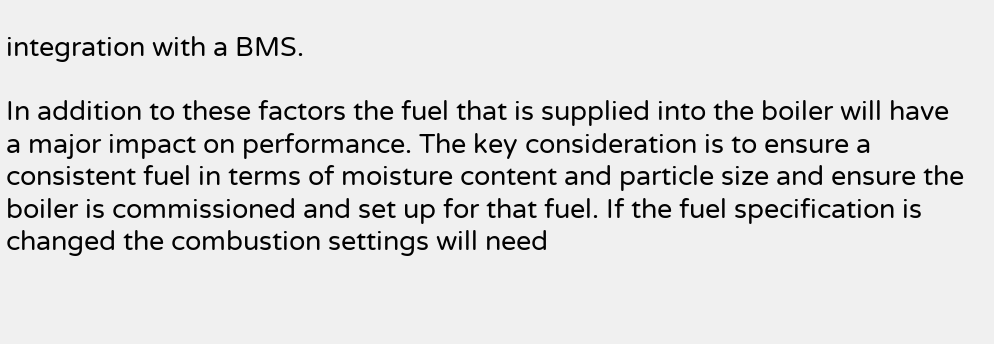integration with a BMS.

In addition to these factors the fuel that is supplied into the boiler will have a major impact on performance. The key consideration is to ensure a consistent fuel in terms of moisture content and particle size and ensure the boiler is commissioned and set up for that fuel. If the fuel specification is changed the combustion settings will need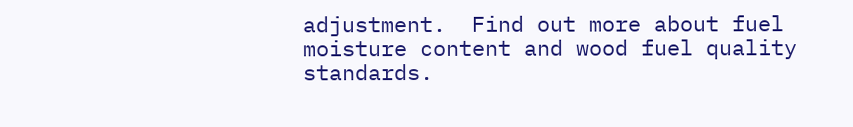adjustment.  Find out more about fuel moisture content and wood fuel quality standards.